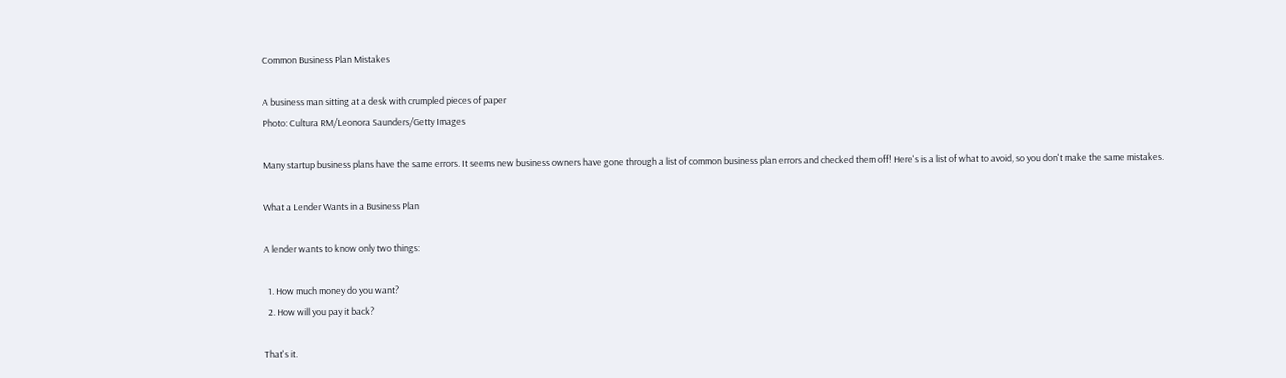Common Business Plan Mistakes

A business man sitting at a desk with crumpled pieces of paper
Photo: Cultura RM/Leonora Saunders/Getty Images

Many startup business plans have the same errors. It seems new business owners have gone through a list of common business plan errors and checked them off! Here's is a list of what to avoid, so you don't make the same mistakes.

What a Lender Wants in a Business Plan

A lender wants to know only two things:

  1. How much money do you want?
  2. How will you pay it back?

That's it.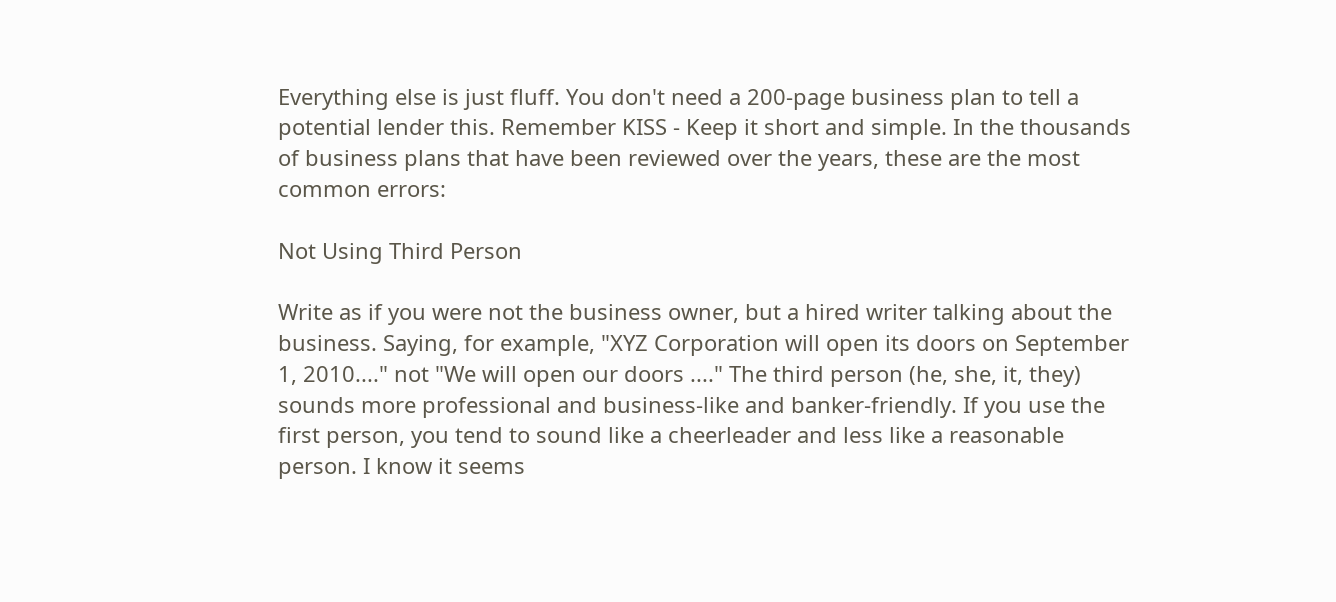Everything else is just fluff. You don't need a 200-page business plan to tell a potential lender this. Remember KISS - Keep it short and simple. In the thousands of business plans that have been reviewed over the years, these are the most common errors:

Not Using Third Person

Write as if you were not the business owner, but a hired writer talking about the business. Saying, for example, "XYZ Corporation will open its doors on September 1, 2010...." not "We will open our doors ...." The third person (he, she, it, they) sounds more professional and business-like and banker-friendly. If you use the first person, you tend to sound like a cheerleader and less like a reasonable person. I know it seems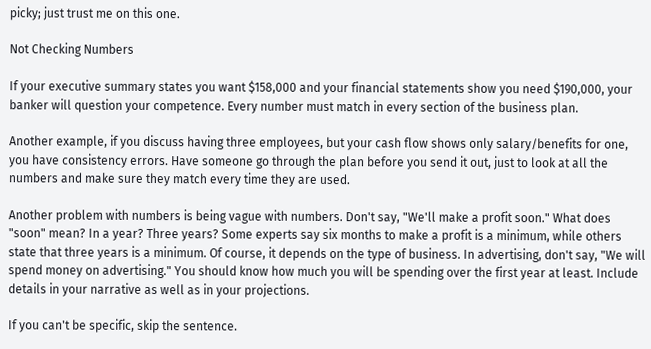picky; just trust me on this one.

Not Checking Numbers

If your executive summary states you want $158,000 and your financial statements show you need $190,000, your banker will question your competence. Every number must match in every section of the business plan.

Another example, if you discuss having three employees, but your cash flow shows only salary/benefits for one, you have consistency errors. Have someone go through the plan before you send it out, just to look at all the numbers and make sure they match every time they are used.

Another problem with numbers is being vague with numbers. Don't say, "We'll make a profit soon." What does "soon" mean? In a year? Three years? Some experts say six months to make a profit is a minimum, while others state that three years is a minimum. Of course, it depends on the type of business. In advertising, don't say, "We will spend money on advertising." You should know how much you will be spending over the first year at least. Include details in your narrative as well as in your projections.

If you can't be specific, skip the sentence.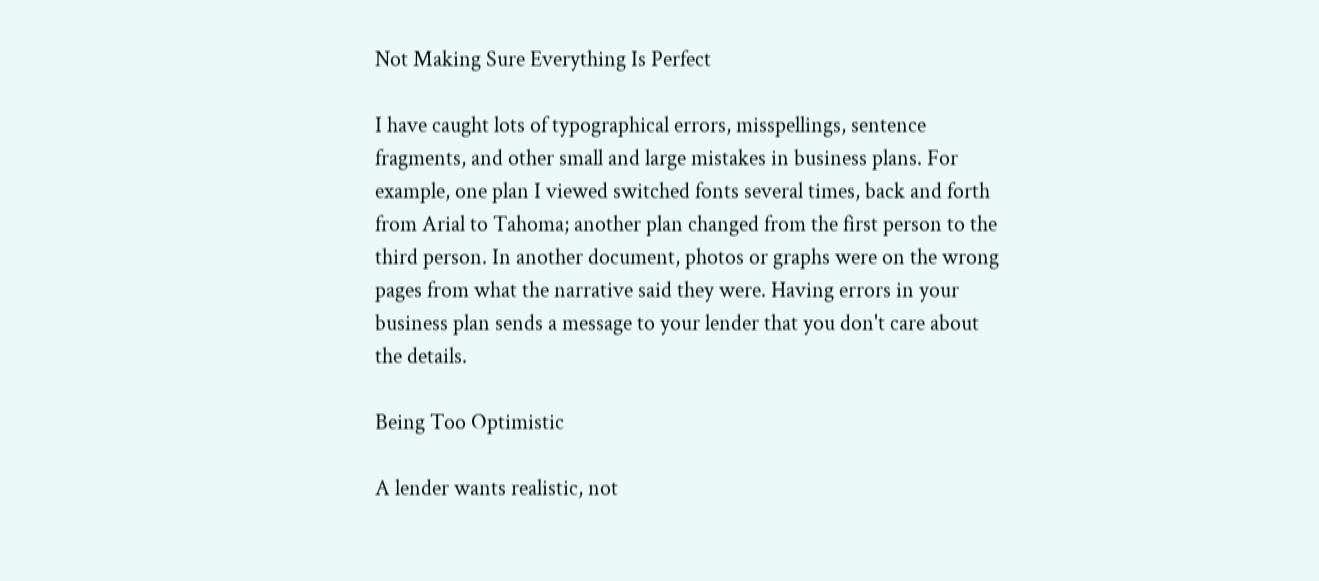Not Making Sure Everything Is Perfect

I have caught lots of typographical errors, misspellings, sentence fragments, and other small and large mistakes in business plans. For example, one plan I viewed switched fonts several times, back and forth from Arial to Tahoma; another plan changed from the first person to the third person. In another document, photos or graphs were on the wrong pages from what the narrative said they were. Having errors in your business plan sends a message to your lender that you don't care about the details.

Being Too Optimistic

A lender wants realistic, not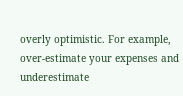overly optimistic. For example, over-estimate your expenses and underestimate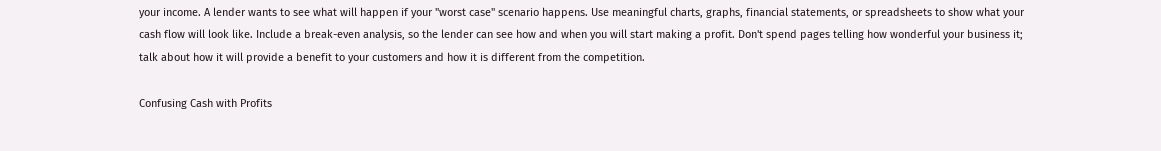your income. A lender wants to see what will happen if your "worst case" scenario happens. Use meaningful charts, graphs, financial statements, or spreadsheets to show what your cash flow will look like. Include a break-even analysis, so the lender can see how and when you will start making a profit. Don't spend pages telling how wonderful your business it; talk about how it will provide a benefit to your customers and how it is different from the competition.

Confusing Cash with Profits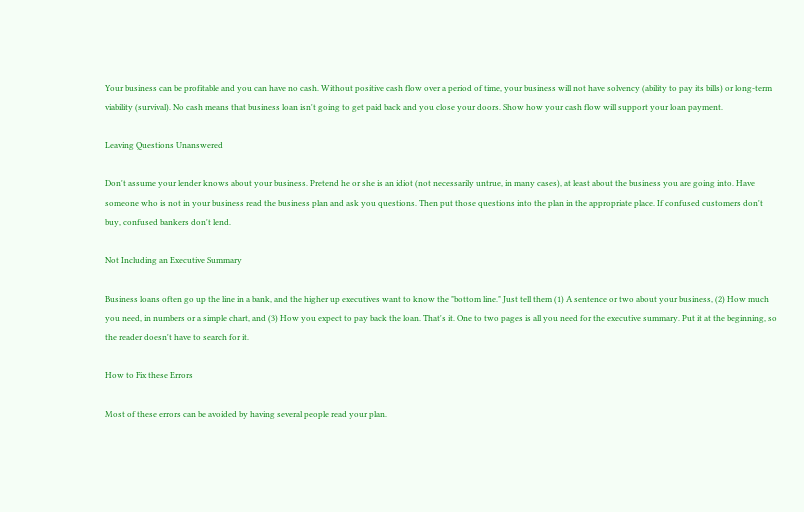Your business can be profitable and you can have no cash. Without positive cash flow over a period of time, your business will not have solvency (ability to pay its bills) or long-term viability (survival). No cash means that business loan isn't going to get paid back and you close your doors. Show how your cash flow will support your loan payment.

Leaving Questions Unanswered

Don't assume your lender knows about your business. Pretend he or she is an idiot (not necessarily untrue, in many cases), at least about the business you are going into. Have someone who is not in your business read the business plan and ask you questions. Then put those questions into the plan in the appropriate place. If confused customers don't buy, confused bankers don't lend.

Not Including an Executive Summary

Business loans often go up the line in a bank, and the higher up executives want to know the "bottom line." Just tell them (1) A sentence or two about your business, (2) How much you need, in numbers or a simple chart, and (3) How you expect to pay back the loan. That's it. One to two pages is all you need for the executive summary. Put it at the beginning, so the reader doesn't have to search for it.

How to Fix these Errors

Most of these errors can be avoided by having several people read your plan.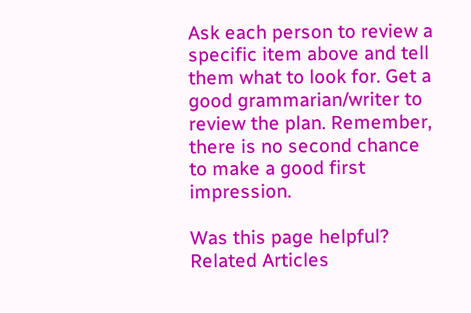Ask each person to review a specific item above and tell them what to look for. Get a good grammarian/writer to review the plan. Remember, there is no second chance to make a good first impression.

Was this page helpful?
Related Articles